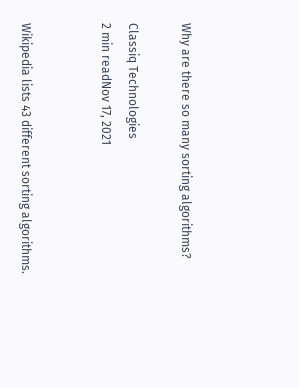Why are there so many sorting algorithms?

Classiq Technologies
2 min readNov 17, 2021


Wikipedia lists 43 different sorting algorithms.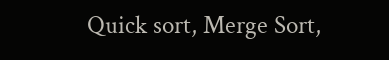Quick sort, Merge Sort,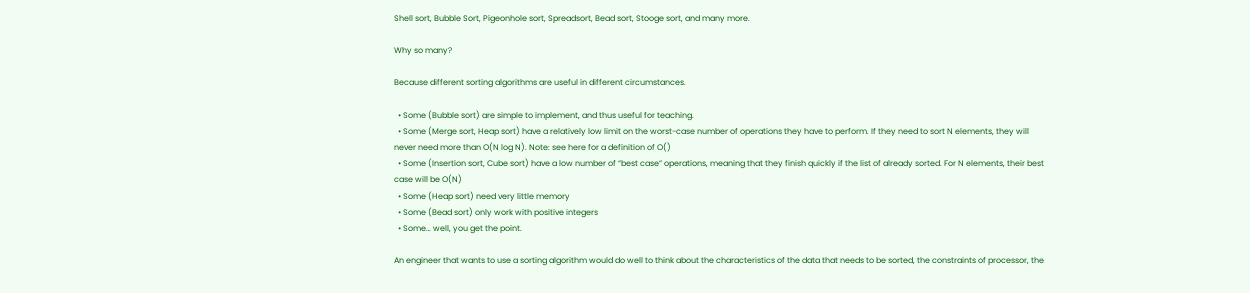Shell sort, Bubble Sort, Pigeonhole sort, Spreadsort, Bead sort, Stooge sort, and many more.

Why so many?

Because different sorting algorithms are useful in different circumstances.

  • Some (Bubble sort) are simple to implement, and thus useful for teaching.
  • Some (Merge sort, Heap sort) have a relatively low limit on the worst-case number of operations they have to perform. If they need to sort N elements, they will never need more than O(N log N). Note: see here for a definition of O()
  • Some (Insertion sort, Cube sort) have a low number of “best case” operations, meaning that they finish quickly if the list of already sorted. For N elements, their best case will be O(N)
  • Some (Heap sort) need very little memory
  • Some (Bead sort) only work with positive integers
  • Some… well, you get the point.

An engineer that wants to use a sorting algorithm would do well to think about the characteristics of the data that needs to be sorted, the constraints of processor, the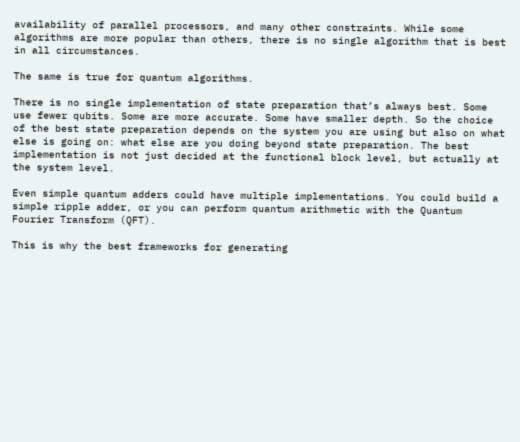availability of parallel processors, and many other constraints. While some algorithms are more popular than others, there is no single algorithm that is best in all circumstances.

The same is true for quantum algorithms.

There is no single implementation of state preparation that’s always best. Some use fewer qubits. Some are more accurate. Some have smaller depth. So the choice of the best state preparation depends on the system you are using but also on what else is going on: what else are you doing beyond state preparation. The best implementation is not just decided at the functional block level, but actually at the system level.

Even simple quantum adders could have multiple implementations. You could build a simple ripple adder, or you can perform quantum arithmetic with the Quantum Fourier Transform (QFT).

This is why the best frameworks for generating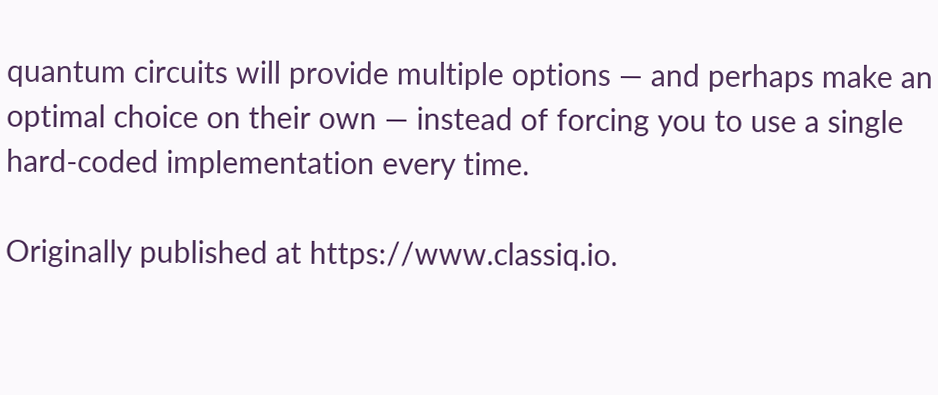quantum circuits will provide multiple options — and perhaps make an optimal choice on their own — instead of forcing you to use a single hard-coded implementation every time.

Originally published at https://www.classiq.io.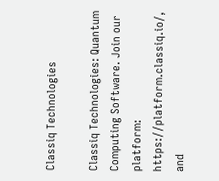Classiq Technologies

Classiq Technologies: Quantum Computing Software. Join our platform: https://platform.classiq.io/, and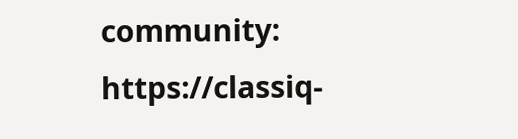community: https://classiq-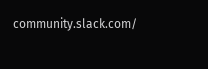community.slack.com/